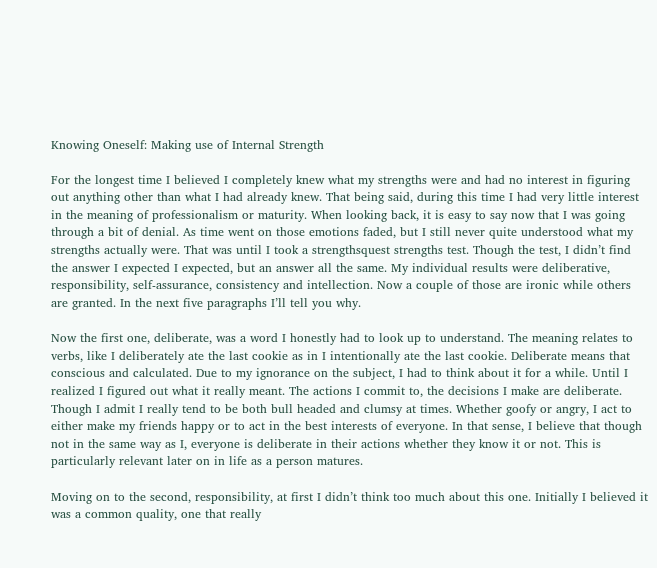Knowing Oneself: Making use of Internal Strength

For the longest time I believed I completely knew what my strengths were and had no interest in figuring out anything other than what I had already knew. That being said, during this time I had very little interest in the meaning of professionalism or maturity. When looking back, it is easy to say now that I was going through a bit of denial. As time went on those emotions faded, but I still never quite understood what my strengths actually were. That was until I took a strengthsquest strengths test. Though the test, I didn’t find the answer I expected I expected, but an answer all the same. My individual results were deliberative, responsibility, self-assurance, consistency and intellection. Now a couple of those are ironic while others are granted. In the next five paragraphs I’ll tell you why.

Now the first one, deliberate, was a word I honestly had to look up to understand. The meaning relates to verbs, like I deliberately ate the last cookie as in I intentionally ate the last cookie. Deliberate means that conscious and calculated. Due to my ignorance on the subject, I had to think about it for a while. Until I realized I figured out what it really meant. The actions I commit to, the decisions I make are deliberate. Though I admit I really tend to be both bull headed and clumsy at times. Whether goofy or angry, I act to either make my friends happy or to act in the best interests of everyone. In that sense, I believe that though not in the same way as I, everyone is deliberate in their actions whether they know it or not. This is particularly relevant later on in life as a person matures.

Moving on to the second, responsibility, at first I didn’t think too much about this one. Initially I believed it was a common quality, one that really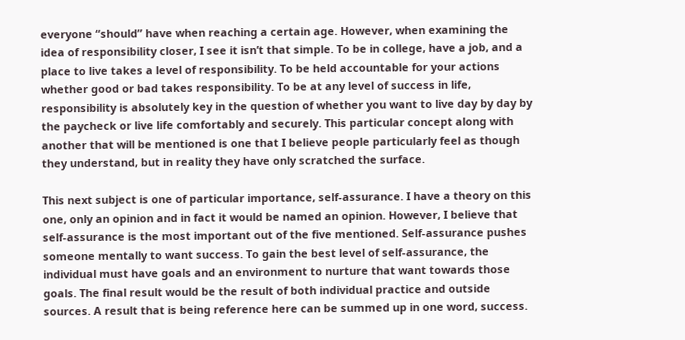everyone “should” have when reaching a certain age. However, when examining the idea of responsibility closer, I see it isn’t that simple. To be in college, have a job, and a place to live takes a level of responsibility. To be held accountable for your actions whether good or bad takes responsibility. To be at any level of success in life, responsibility is absolutely key in the question of whether you want to live day by day by the paycheck or live life comfortably and securely. This particular concept along with another that will be mentioned is one that I believe people particularly feel as though they understand, but in reality they have only scratched the surface.

This next subject is one of particular importance, self-assurance. I have a theory on this one, only an opinion and in fact it would be named an opinion. However, I believe that self-assurance is the most important out of the five mentioned. Self-assurance pushes someone mentally to want success. To gain the best level of self-assurance, the individual must have goals and an environment to nurture that want towards those goals. The final result would be the result of both individual practice and outside sources. A result that is being reference here can be summed up in one word, success.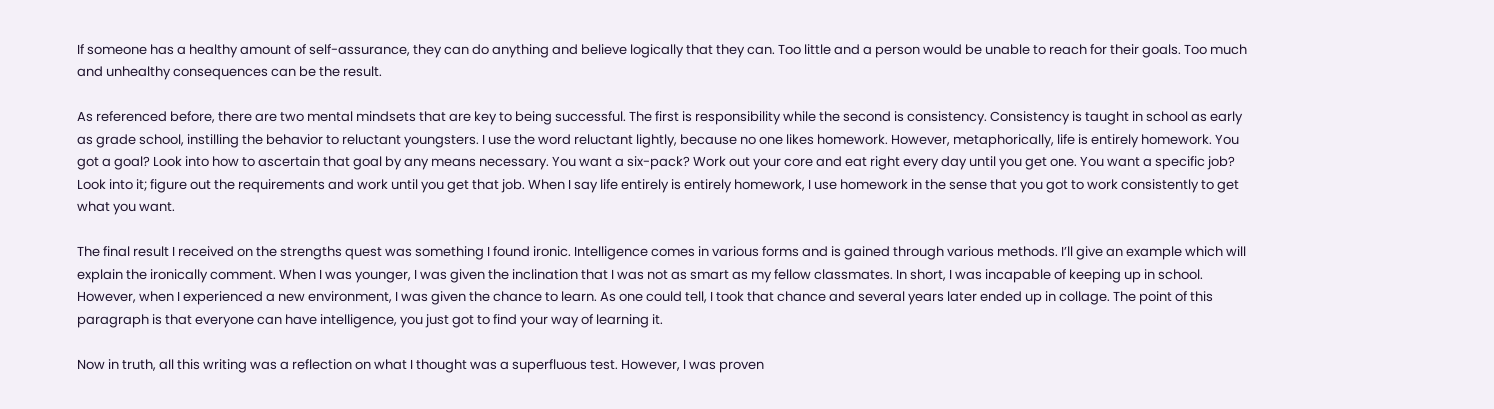If someone has a healthy amount of self-assurance, they can do anything and believe logically that they can. Too little and a person would be unable to reach for their goals. Too much and unhealthy consequences can be the result.

As referenced before, there are two mental mindsets that are key to being successful. The first is responsibility while the second is consistency. Consistency is taught in school as early as grade school, instilling the behavior to reluctant youngsters. I use the word reluctant lightly, because no one likes homework. However, metaphorically, life is entirely homework. You got a goal? Look into how to ascertain that goal by any means necessary. You want a six-pack? Work out your core and eat right every day until you get one. You want a specific job? Look into it; figure out the requirements and work until you get that job. When I say life entirely is entirely homework, I use homework in the sense that you got to work consistently to get what you want.

The final result I received on the strengths quest was something I found ironic. Intelligence comes in various forms and is gained through various methods. I’ll give an example which will explain the ironically comment. When I was younger, I was given the inclination that I was not as smart as my fellow classmates. In short, I was incapable of keeping up in school. However, when I experienced a new environment, I was given the chance to learn. As one could tell, I took that chance and several years later ended up in collage. The point of this paragraph is that everyone can have intelligence, you just got to find your way of learning it.

Now in truth, all this writing was a reflection on what I thought was a superfluous test. However, I was proven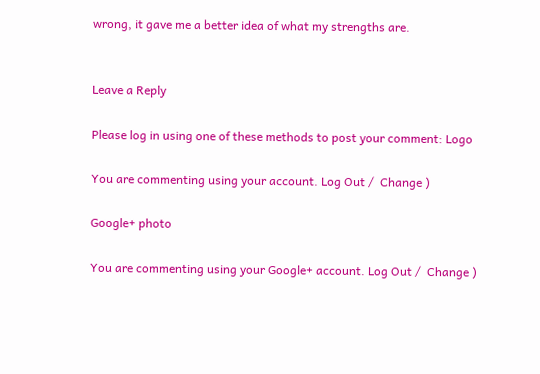wrong, it gave me a better idea of what my strengths are.


Leave a Reply

Please log in using one of these methods to post your comment: Logo

You are commenting using your account. Log Out /  Change )

Google+ photo

You are commenting using your Google+ account. Log Out /  Change )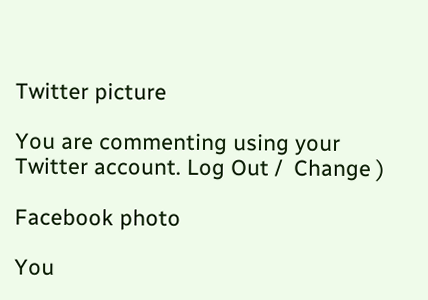Twitter picture

You are commenting using your Twitter account. Log Out /  Change )

Facebook photo

You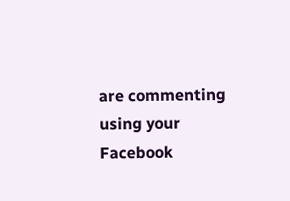are commenting using your Facebook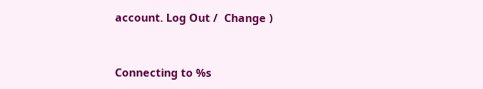account. Log Out /  Change )


Connecting to %s